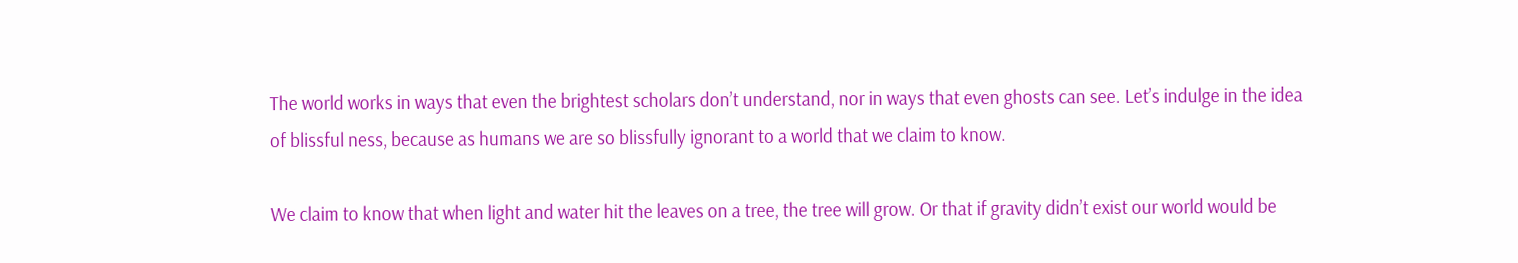The world works in ways that even the brightest scholars don’t understand, nor in ways that even ghosts can see. Let’s indulge in the idea of blissful ness, because as humans we are so blissfully ignorant to a world that we claim to know.

We claim to know that when light and water hit the leaves on a tree, the tree will grow. Or that if gravity didn’t exist our world would be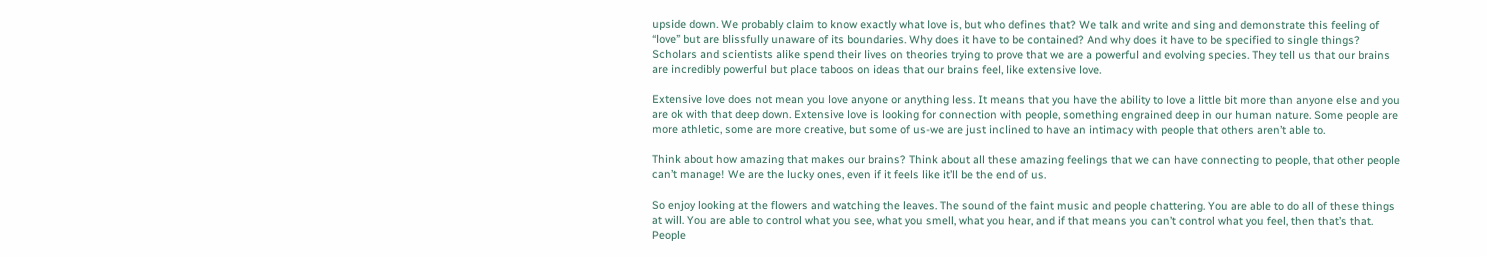upside down. We probably claim to know exactly what love is, but who defines that? We talk and write and sing and demonstrate this feeling of “love” but are blissfully unaware of its boundaries. Why does it have to be contained? And why does it have to be specified to single things? Scholars and scientists alike spend their lives on theories trying to prove that we are a powerful and evolving species. They tell us that our brains are incredibly powerful but place taboos on ideas that our brains feel, like extensive love.

Extensive love does not mean you love anyone or anything less. It means that you have the ability to love a little bit more than anyone else and you are ok with that deep down. Extensive love is looking for connection with people, something engrained deep in our human nature. Some people are more athletic, some are more creative, but some of us-we are just inclined to have an intimacy with people that others aren’t able to.

Think about how amazing that makes our brains? Think about all these amazing feelings that we can have connecting to people, that other people can’t manage! We are the lucky ones, even if it feels like it’ll be the end of us.

So enjoy looking at the flowers and watching the leaves. The sound of the faint music and people chattering. You are able to do all of these things at will. You are able to control what you see, what you smell, what you hear, and if that means you can’t control what you feel, then that’s that. People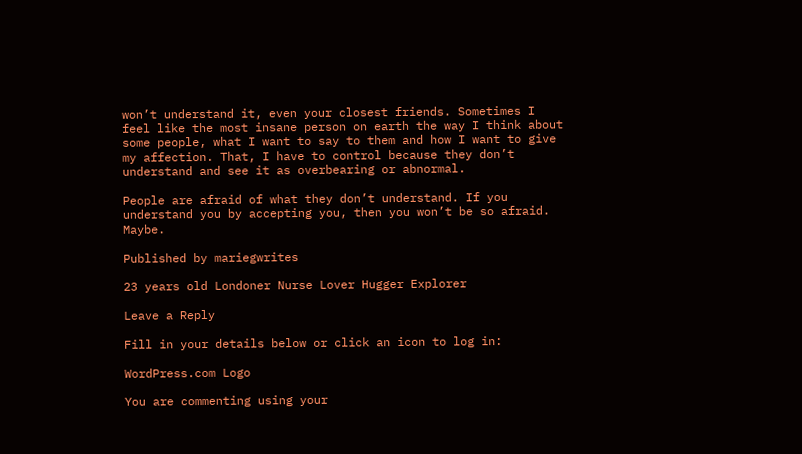won’t understand it, even your closest friends. Sometimes I feel like the most insane person on earth the way I think about some people, what I want to say to them and how I want to give my affection. That, I have to control because they don’t understand and see it as overbearing or abnormal.

People are afraid of what they don’t understand. If you understand you by accepting you, then you won’t be so afraid. Maybe.

Published by mariegwrites

23 years old Londoner Nurse Lover Hugger Explorer

Leave a Reply

Fill in your details below or click an icon to log in:

WordPress.com Logo

You are commenting using your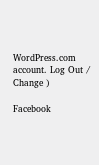WordPress.com account. Log Out /  Change )

Facebook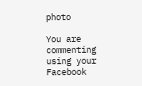photo

You are commenting using your Facebook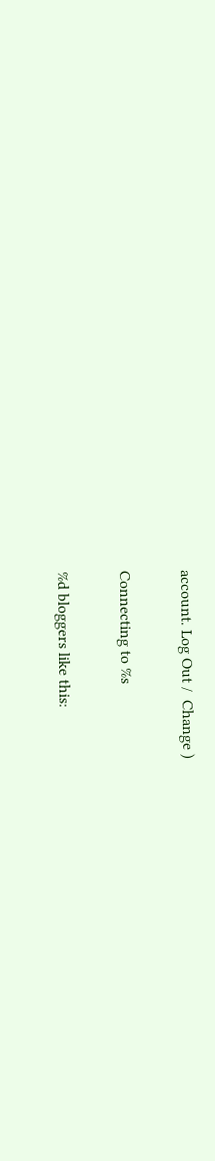account. Log Out /  Change )

Connecting to %s

%d bloggers like this: